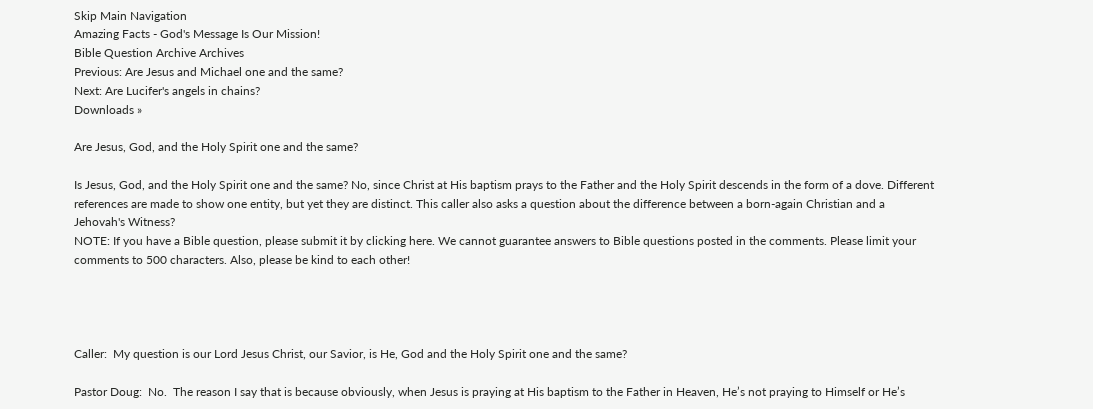Skip Main Navigation
Amazing Facts - God's Message Is Our Mission!
Bible Question Archive Archives
Previous: Are Jesus and Michael one and the same?
Next: Are Lucifer's angels in chains?
Downloads »

Are Jesus, God, and the Holy Spirit one and the same?

Is Jesus, God, and the Holy Spirit one and the same? No, since Christ at His baptism prays to the Father and the Holy Spirit descends in the form of a dove. Different references are made to show one entity, but yet they are distinct. This caller also asks a question about the difference between a born-again Christian and a Jehovah's Witness?
NOTE: If you have a Bible question, please submit it by clicking here. We cannot guarantee answers to Bible questions posted in the comments. Please limit your comments to 500 characters. Also, please be kind to each other!




Caller:  My question is our Lord Jesus Christ, our Savior, is He, God and the Holy Spirit one and the same?

Pastor Doug:  No.  The reason I say that is because obviously, when Jesus is praying at His baptism to the Father in Heaven, He’s not praying to Himself or He’s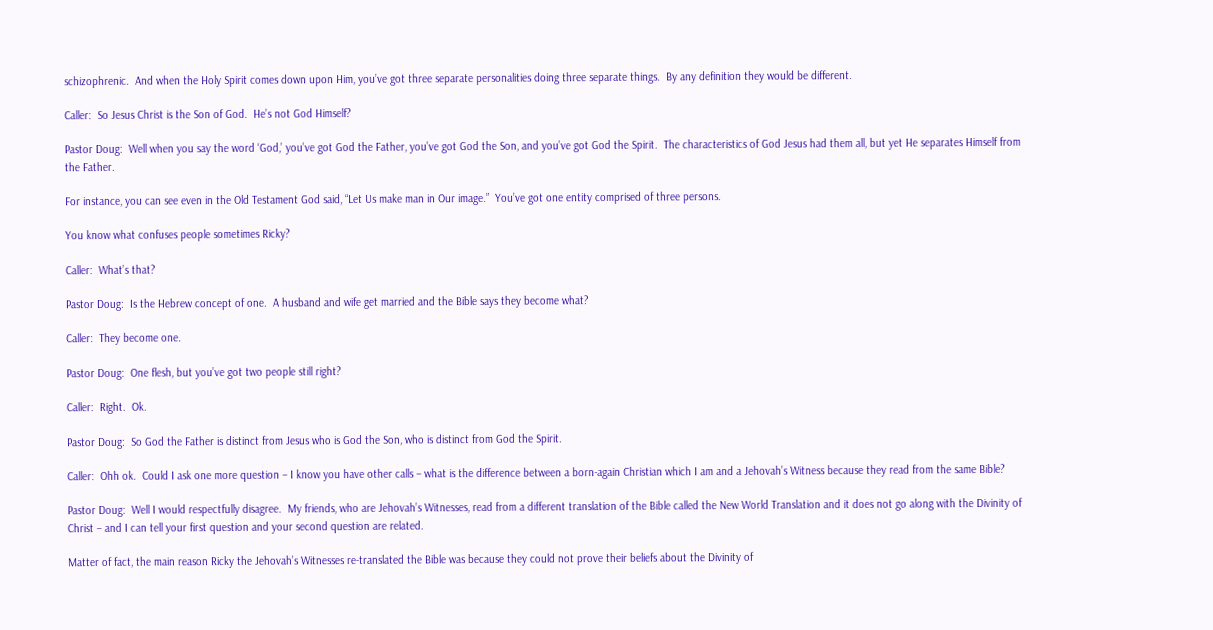schizophrenic.  And when the Holy Spirit comes down upon Him, you’ve got three separate personalities doing three separate things.  By any definition they would be different.

Caller:  So Jesus Christ is the Son of God.  He’s not God Himself?

Pastor Doug:  Well when you say the word ‘God,’ you’ve got God the Father, you’ve got God the Son, and you’ve got God the Spirit.  The characteristics of God Jesus had them all, but yet He separates Himself from the Father.

For instance, you can see even in the Old Testament God said, “Let Us make man in Our image.”  You’ve got one entity comprised of three persons.

You know what confuses people sometimes Ricky?

Caller:  What’s that?

Pastor Doug:  Is the Hebrew concept of one.  A husband and wife get married and the Bible says they become what?

Caller:  They become one.

Pastor Doug:  One flesh, but you’ve got two people still right?

Caller:  Right.  Ok.

Pastor Doug:  So God the Father is distinct from Jesus who is God the Son, who is distinct from God the Spirit.

Caller:  Ohh ok.  Could I ask one more question – I know you have other calls – what is the difference between a born-again Christian which I am and a Jehovah’s Witness because they read from the same Bible?

Pastor Doug:  Well I would respectfully disagree.  My friends, who are Jehovah’s Witnesses, read from a different translation of the Bible called the New World Translation and it does not go along with the Divinity of Christ – and I can tell your first question and your second question are related.

Matter of fact, the main reason Ricky the Jehovah’s Witnesses re-translated the Bible was because they could not prove their beliefs about the Divinity of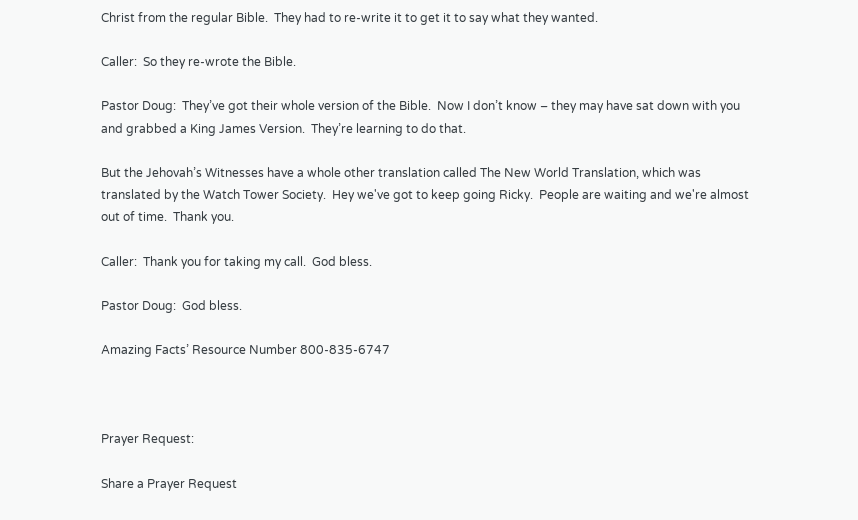Christ from the regular Bible.  They had to re-write it to get it to say what they wanted.

Caller:  So they re-wrote the Bible.

Pastor Doug:  They’ve got their whole version of the Bible.  Now I don’t know – they may have sat down with you and grabbed a King James Version.  They’re learning to do that.

But the Jehovah’s Witnesses have a whole other translation called The New World Translation, which was translated by the Watch Tower Society.  Hey we've got to keep going Ricky.  People are waiting and we're almost out of time.  Thank you.

Caller:  Thank you for taking my call.  God bless.

Pastor Doug:  God bless.

Amazing Facts’ Resource Number 800-835-6747



Prayer Request:

Share a Prayer Request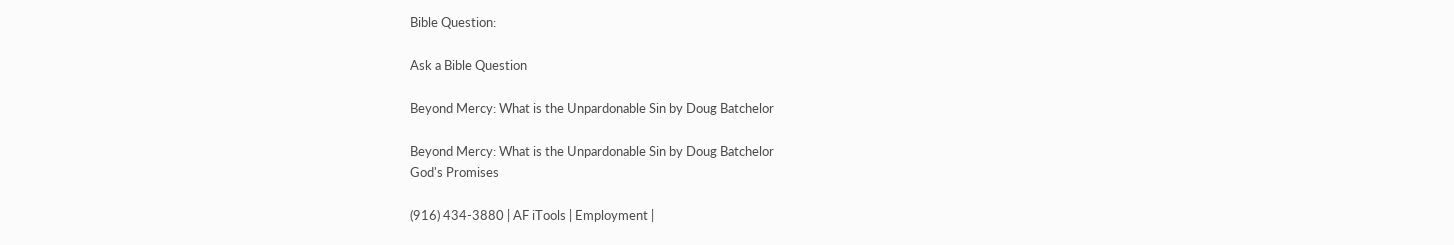Bible Question:

Ask a Bible Question

Beyond Mercy: What is the Unpardonable Sin by Doug Batchelor

Beyond Mercy: What is the Unpardonable Sin by Doug Batchelor
God's Promises

(916) 434-3880 | AF iTools | Employment |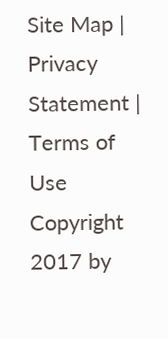Site Map | Privacy Statement | Terms of Use     Copyright 2017 by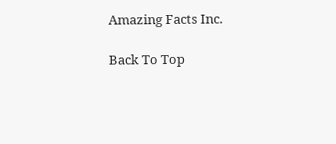Amazing Facts Inc.

Back To Top